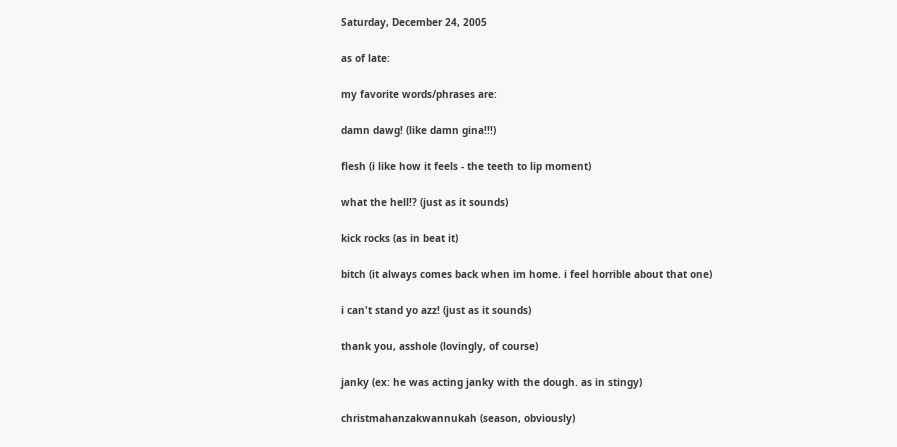Saturday, December 24, 2005

as of late:

my favorite words/phrases are:

damn dawg! (like damn gina!!!)

flesh (i like how it feels - the teeth to lip moment)

what the hell!? (just as it sounds)

kick rocks (as in beat it)

bitch (it always comes back when im home. i feel horrible about that one)

i can't stand yo azz! (just as it sounds)

thank you, asshole (lovingly, of course)

janky (ex: he was acting janky with the dough. as in stingy)

christmahanzakwannukah (season, obviously)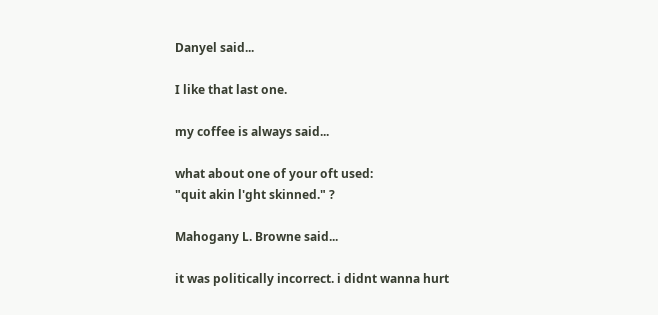Danyel said...

I like that last one.

my coffee is always said...

what about one of your oft used:
"quit akin l'ght skinned." ?

Mahogany L. Browne said...

it was politically incorrect. i didnt wanna hurt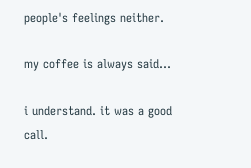people's feelings neither.

my coffee is always said...

i understand. it was a good call.